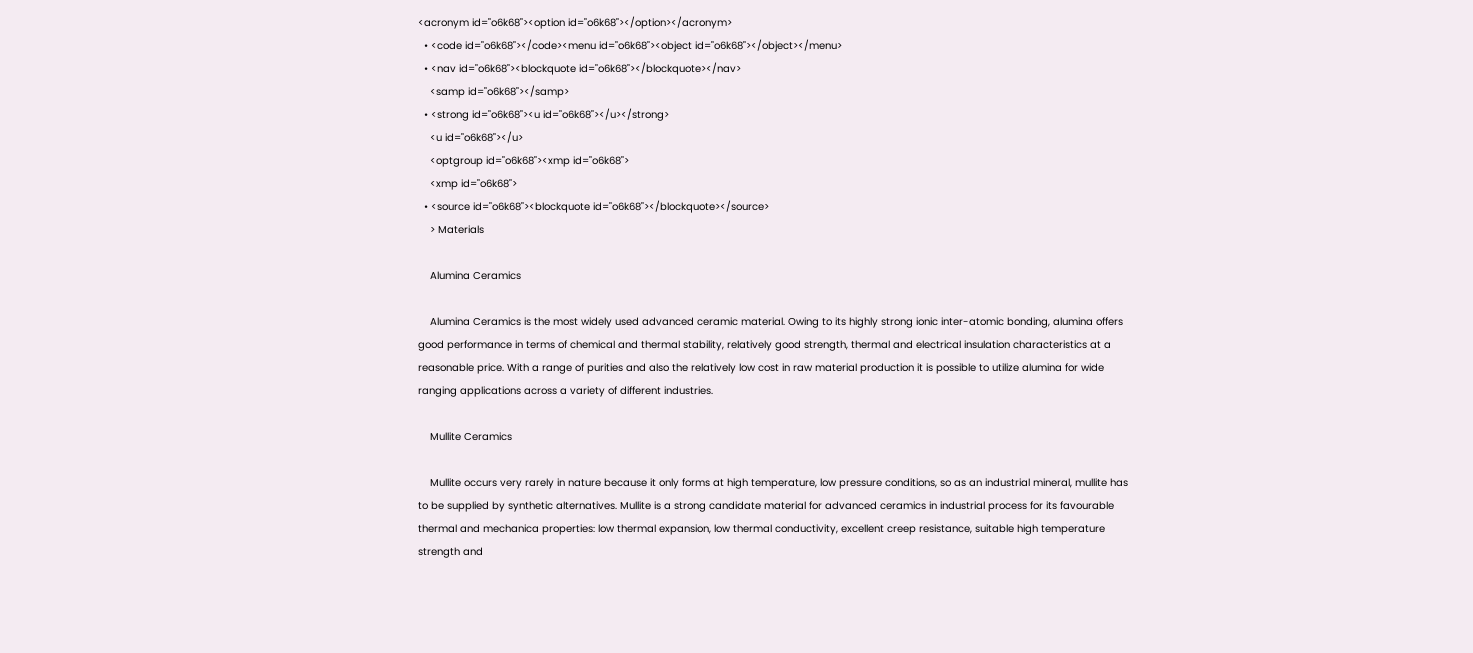<acronym id="o6k68"><option id="o6k68"></option></acronym>
  • <code id="o6k68"></code><menu id="o6k68"><object id="o6k68"></object></menu>
  • <nav id="o6k68"><blockquote id="o6k68"></blockquote></nav>
    <samp id="o6k68"></samp>
  • <strong id="o6k68"><u id="o6k68"></u></strong>
    <u id="o6k68"></u>
    <optgroup id="o6k68"><xmp id="o6k68">
    <xmp id="o6k68">
  • <source id="o6k68"><blockquote id="o6k68"></blockquote></source>
    > Materials

    Alumina Ceramics

    Alumina Ceramics is the most widely used advanced ceramic material. Owing to its highly strong ionic inter-atomic bonding, alumina offers good performance in terms of chemical and thermal stability, relatively good strength, thermal and electrical insulation characteristics at a reasonable price. With a range of purities and also the relatively low cost in raw material production it is possible to utilize alumina for wide ranging applications across a variety of different industries.

    Mullite Ceramics

    Mullite occurs very rarely in nature because it only forms at high temperature, low pressure conditions, so as an industrial mineral, mullite has to be supplied by synthetic alternatives. Mullite is a strong candidate material for advanced ceramics in industrial process for its favourable thermal and mechanica properties: low thermal expansion, low thermal conductivity, excellent creep resistance, suitable high temperature strength and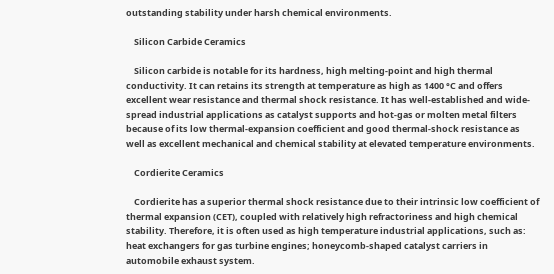outstanding stability under harsh chemical environments.

    Silicon Carbide Ceramics

    Silicon carbide is notable for its hardness, high melting-point and high thermal conductivity. It can retains its strength at temperature as high as 1400 °C and offers excellent wear resistance and thermal shock resistance. It has well-established and wide-spread industrial applications as catalyst supports and hot-gas or molten metal filters because of its low thermal-expansion coefficient and good thermal-shock resistance as well as excellent mechanical and chemical stability at elevated temperature environments.

    Cordierite Ceramics

    Cordierite has a superior thermal shock resistance due to their intrinsic low coefficient of thermal expansion (CET), coupled with relatively high refractoriness and high chemical stability. Therefore, it is often used as high temperature industrial applications, such as: heat exchangers for gas turbine engines; honeycomb-shaped catalyst carriers in automobile exhaust system.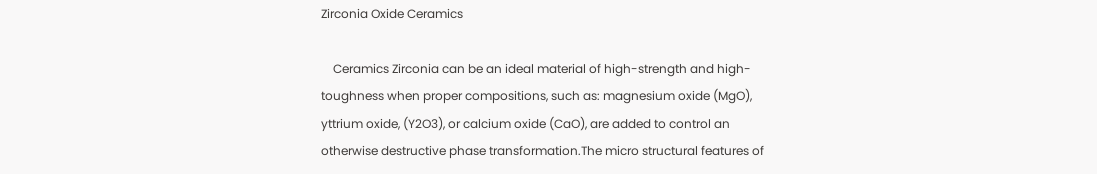Zirconia Oxide Ceramics

    Ceramics Zirconia can be an ideal material of high-strength and high-toughness when proper compositions, such as: magnesium oxide (MgO), yttrium oxide, (Y2O3), or calcium oxide (CaO), are added to control an otherwise destructive phase transformation.The micro structural features of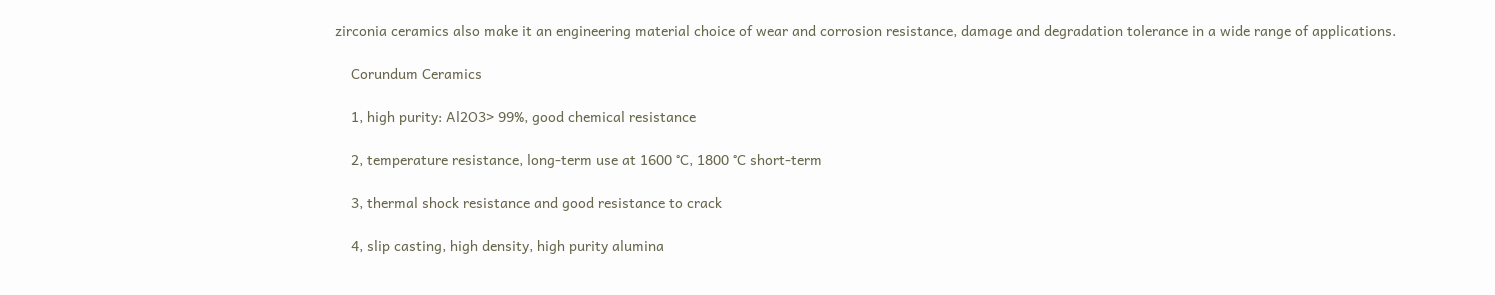zirconia ceramics also make it an engineering material choice of wear and corrosion resistance, damage and degradation tolerance in a wide range of applications.

    Corundum Ceramics

    1, high purity: Al2O3> 99%, good chemical resistance

    2, temperature resistance, long-term use at 1600 °C, 1800 °C short-term

    3, thermal shock resistance and good resistance to crack

    4, slip casting, high density, high purity alumina